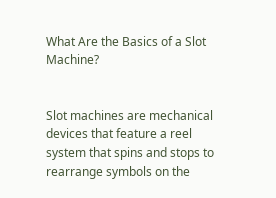What Are the Basics of a Slot Machine?


Slot machines are mechanical devices that feature a reel system that spins and stops to rearrange symbols on the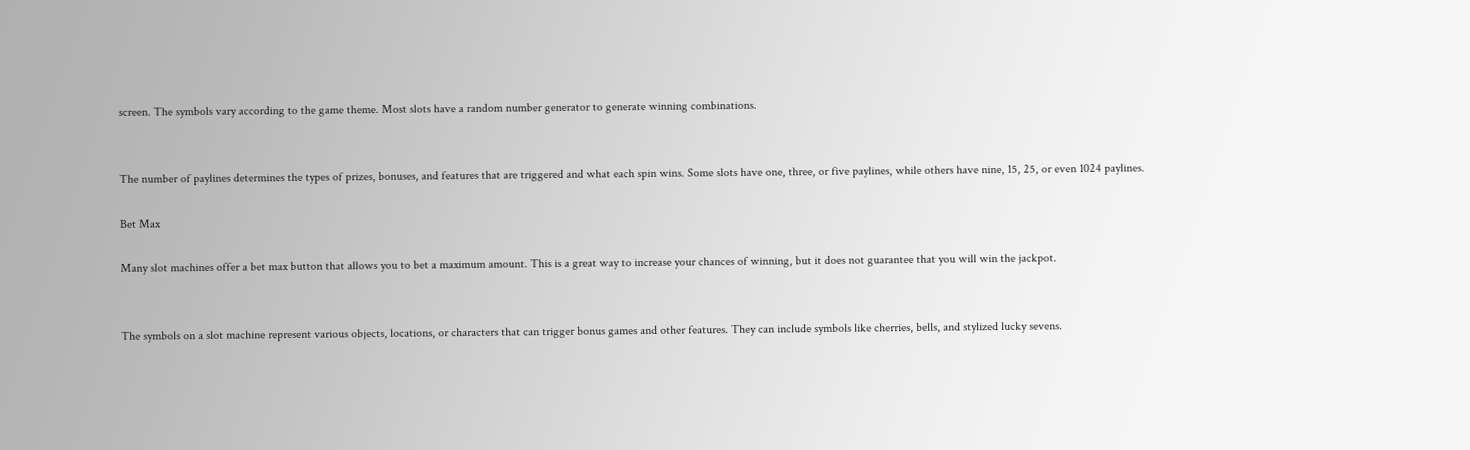screen. The symbols vary according to the game theme. Most slots have a random number generator to generate winning combinations.


The number of paylines determines the types of prizes, bonuses, and features that are triggered and what each spin wins. Some slots have one, three, or five paylines, while others have nine, 15, 25, or even 1024 paylines.

Bet Max

Many slot machines offer a bet max button that allows you to bet a maximum amount. This is a great way to increase your chances of winning, but it does not guarantee that you will win the jackpot.


The symbols on a slot machine represent various objects, locations, or characters that can trigger bonus games and other features. They can include symbols like cherries, bells, and stylized lucky sevens.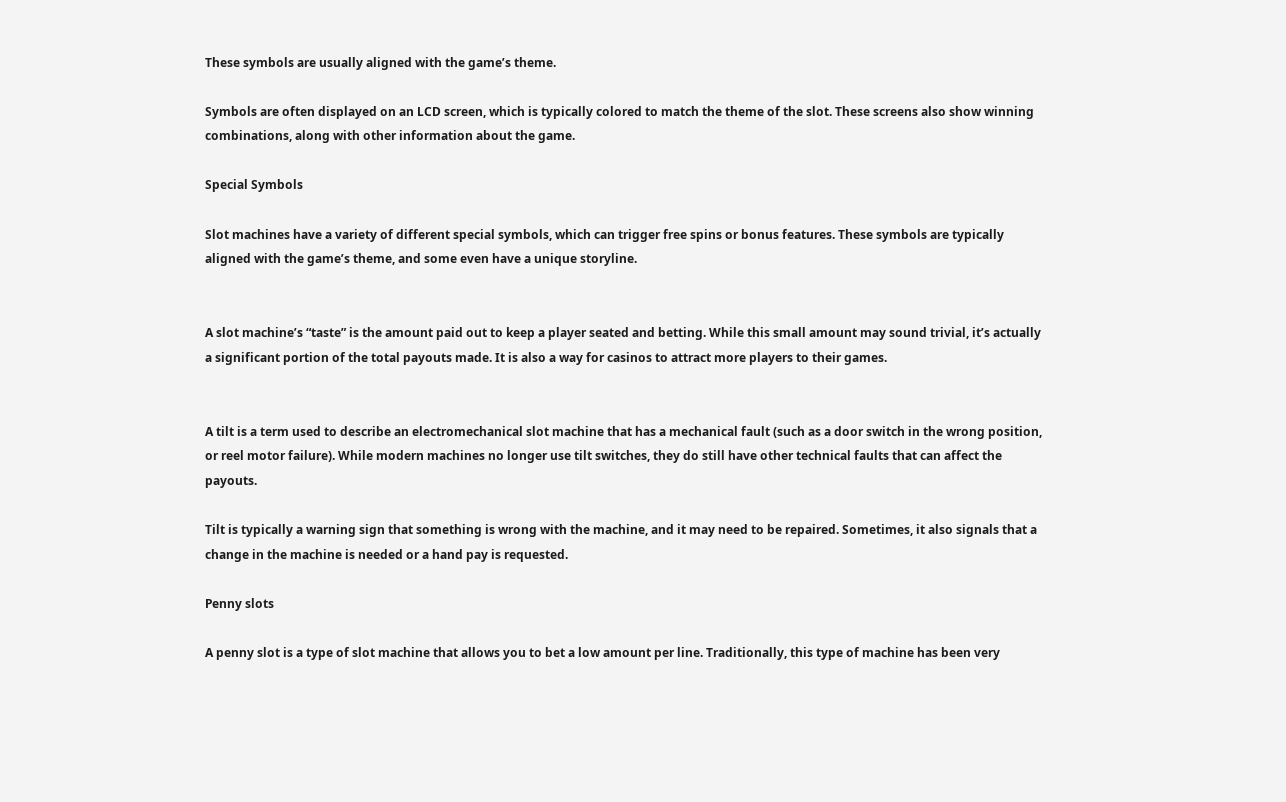These symbols are usually aligned with the game’s theme.

Symbols are often displayed on an LCD screen, which is typically colored to match the theme of the slot. These screens also show winning combinations, along with other information about the game.

Special Symbols

Slot machines have a variety of different special symbols, which can trigger free spins or bonus features. These symbols are typically aligned with the game’s theme, and some even have a unique storyline.


A slot machine’s “taste” is the amount paid out to keep a player seated and betting. While this small amount may sound trivial, it’s actually a significant portion of the total payouts made. It is also a way for casinos to attract more players to their games.


A tilt is a term used to describe an electromechanical slot machine that has a mechanical fault (such as a door switch in the wrong position, or reel motor failure). While modern machines no longer use tilt switches, they do still have other technical faults that can affect the payouts.

Tilt is typically a warning sign that something is wrong with the machine, and it may need to be repaired. Sometimes, it also signals that a change in the machine is needed or a hand pay is requested.

Penny slots

A penny slot is a type of slot machine that allows you to bet a low amount per line. Traditionally, this type of machine has been very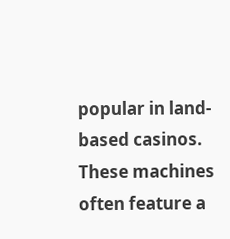popular in land-based casinos. These machines often feature a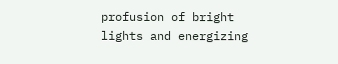profusion of bright lights and energizing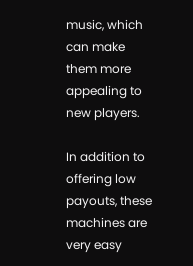music, which can make them more appealing to new players.

In addition to offering low payouts, these machines are very easy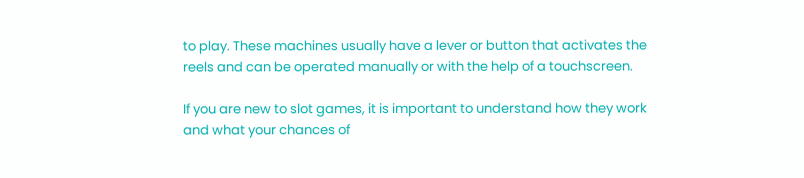to play. These machines usually have a lever or button that activates the reels and can be operated manually or with the help of a touchscreen.

If you are new to slot games, it is important to understand how they work and what your chances of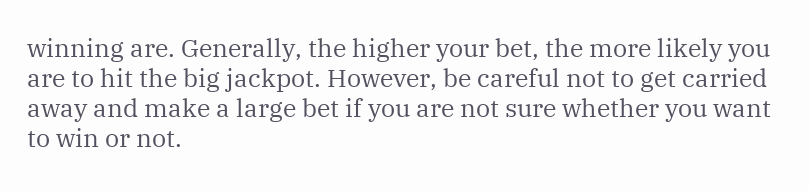winning are. Generally, the higher your bet, the more likely you are to hit the big jackpot. However, be careful not to get carried away and make a large bet if you are not sure whether you want to win or not.